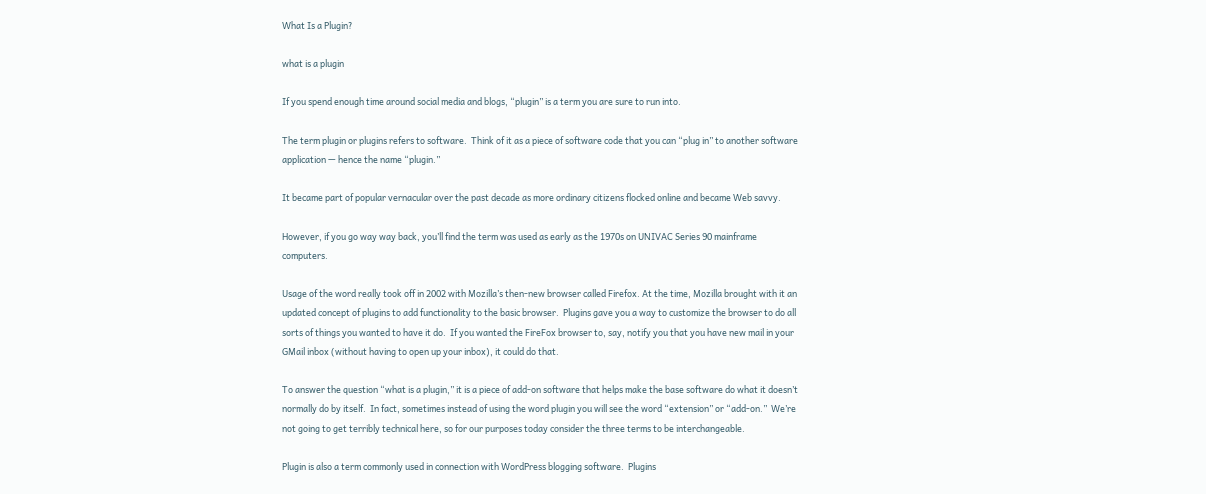What Is a Plugin?

what is a plugin

If you spend enough time around social media and blogs, “plugin” is a term you are sure to run into.

The term plugin or plugins refers to software.  Think of it as a piece of software code that you can “plug in” to another software application — hence the name “plugin.”

It became part of popular vernacular over the past decade as more ordinary citizens flocked online and became Web savvy.

However, if you go way way back, you’ll find the term was used as early as the 1970s on UNIVAC Series 90 mainframe computers.

Usage of the word really took off in 2002 with Mozilla’s then-new browser called Firefox. At the time, Mozilla brought with it an updated concept of plugins to add functionality to the basic browser.  Plugins gave you a way to customize the browser to do all sorts of things you wanted to have it do.  If you wanted the FireFox browser to, say, notify you that you have new mail in your GMail inbox (without having to open up your inbox), it could do that.

To answer the question “what is a plugin,” it is a piece of add-on software that helps make the base software do what it doesn’t normally do by itself.  In fact, sometimes instead of using the word plugin you will see the word “extension” or “add-on.”  We’re not going to get terribly technical here, so for our purposes today consider the three terms to be interchangeable.

Plugin is also a term commonly used in connection with WordPress blogging software.  Plugins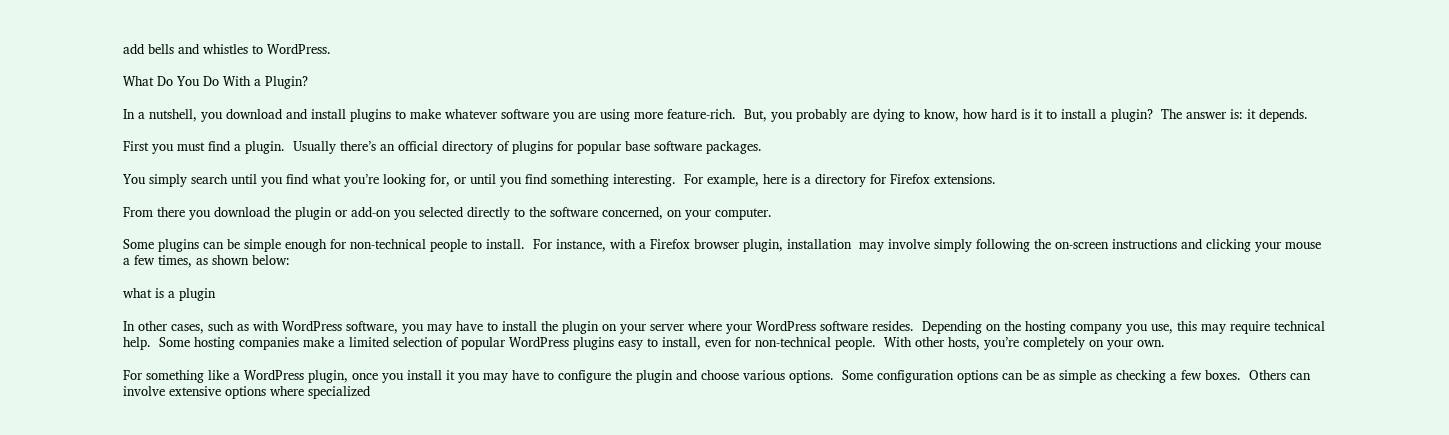add bells and whistles to WordPress.

What Do You Do With a Plugin?

In a nutshell, you download and install plugins to make whatever software you are using more feature-rich.  But, you probably are dying to know, how hard is it to install a plugin?  The answer is: it depends.

First you must find a plugin.  Usually there’s an official directory of plugins for popular base software packages.

You simply search until you find what you’re looking for, or until you find something interesting.  For example, here is a directory for Firefox extensions.

From there you download the plugin or add-on you selected directly to the software concerned, on your computer.

Some plugins can be simple enough for non-technical people to install.  For instance, with a Firefox browser plugin, installation  may involve simply following the on-screen instructions and clicking your mouse a few times, as shown below:

what is a plugin

In other cases, such as with WordPress software, you may have to install the plugin on your server where your WordPress software resides.  Depending on the hosting company you use, this may require technical help.  Some hosting companies make a limited selection of popular WordPress plugins easy to install, even for non-technical people.  With other hosts, you’re completely on your own.

For something like a WordPress plugin, once you install it you may have to configure the plugin and choose various options.  Some configuration options can be as simple as checking a few boxes.  Others can involve extensive options where specialized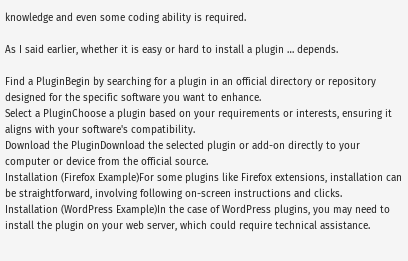knowledge and even some coding ability is required.

As I said earlier, whether it is easy or hard to install a plugin … depends.

Find a PluginBegin by searching for a plugin in an official directory or repository designed for the specific software you want to enhance.
Select a PluginChoose a plugin based on your requirements or interests, ensuring it aligns with your software's compatibility.
Download the PluginDownload the selected plugin or add-on directly to your computer or device from the official source.
Installation (Firefox Example)For some plugins like Firefox extensions, installation can be straightforward, involving following on-screen instructions and clicks.
Installation (WordPress Example)In the case of WordPress plugins, you may need to install the plugin on your web server, which could require technical assistance.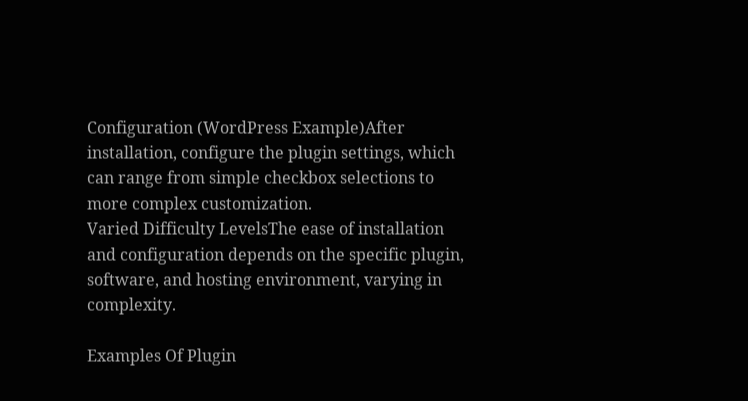Configuration (WordPress Example)After installation, configure the plugin settings, which can range from simple checkbox selections to more complex customization.
Varied Difficulty LevelsThe ease of installation and configuration depends on the specific plugin, software, and hosting environment, varying in complexity.

Examples Of Plugin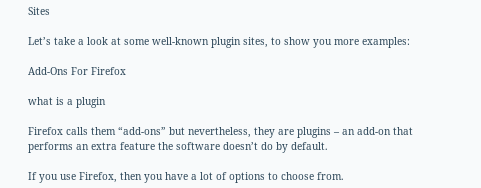Sites

Let’s take a look at some well-known plugin sites, to show you more examples:

Add-Ons For Firefox

what is a plugin

Firefox calls them “add-ons” but nevertheless, they are plugins – an add-on that performs an extra feature the software doesn’t do by default.

If you use Firefox, then you have a lot of options to choose from.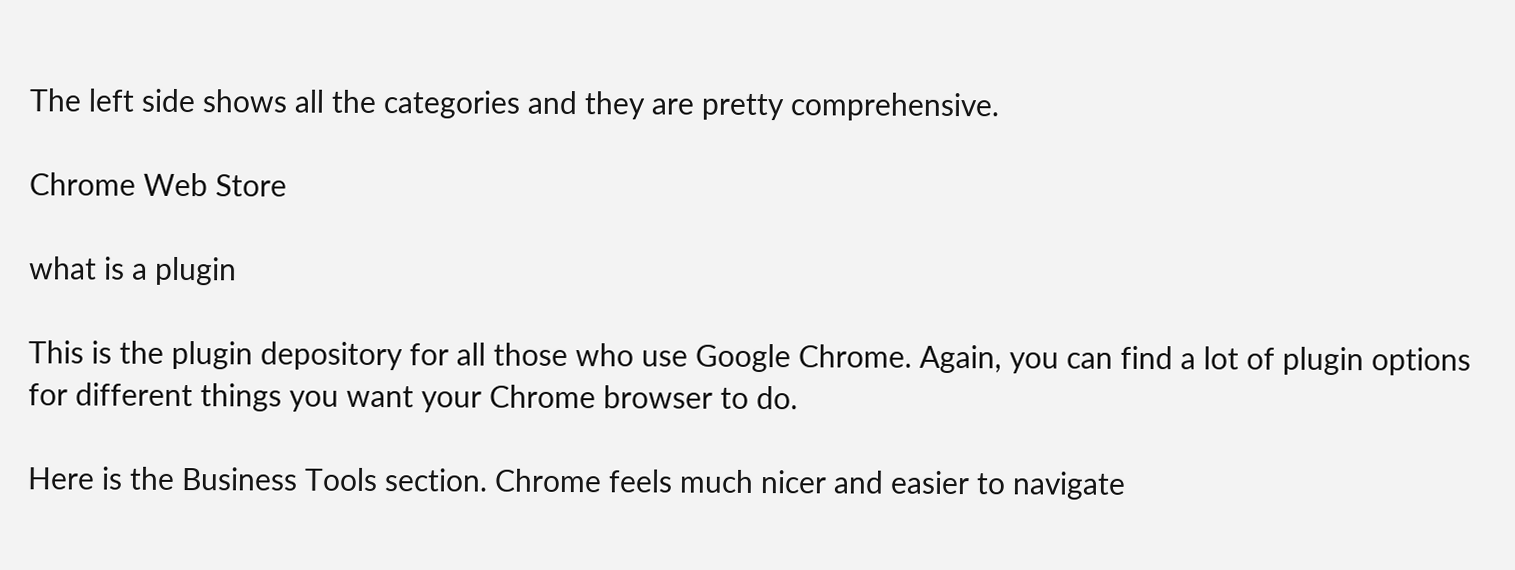The left side shows all the categories and they are pretty comprehensive.

Chrome Web Store

what is a plugin

This is the plugin depository for all those who use Google Chrome. Again, you can find a lot of plugin options for different things you want your Chrome browser to do.

Here is the Business Tools section. Chrome feels much nicer and easier to navigate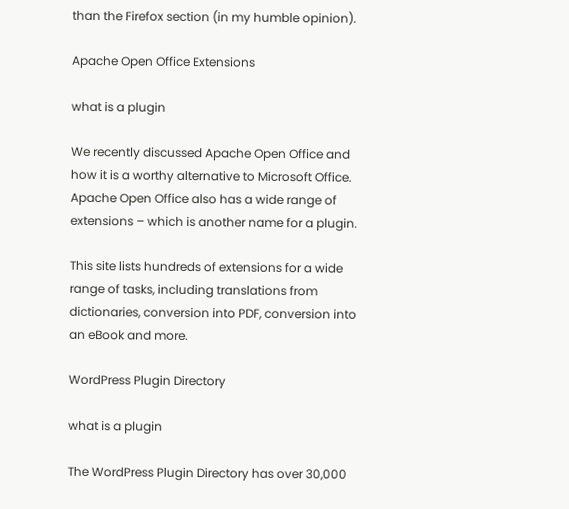than the Firefox section (in my humble opinion).

Apache Open Office Extensions

what is a plugin

We recently discussed Apache Open Office and how it is a worthy alternative to Microsoft Office. Apache Open Office also has a wide range of extensions – which is another name for a plugin.

This site lists hundreds of extensions for a wide range of tasks, including translations from dictionaries, conversion into PDF, conversion into an eBook and more.

WordPress Plugin Directory

what is a plugin

The WordPress Plugin Directory has over 30,000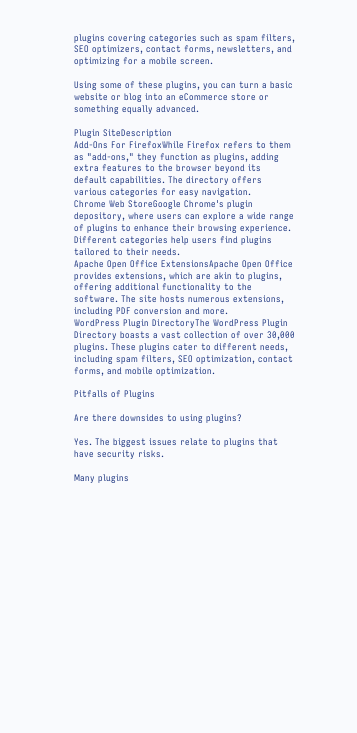plugins covering categories such as spam filters, SEO optimizers, contact forms, newsletters, and optimizing for a mobile screen.

Using some of these plugins, you can turn a basic website or blog into an eCommerce store or something equally advanced.

Plugin SiteDescription
Add-Ons For FirefoxWhile Firefox refers to them as "add-ons," they function as plugins, adding extra features to the browser beyond its default capabilities. The directory offers various categories for easy navigation.
Chrome Web StoreGoogle Chrome's plugin depository, where users can explore a wide range of plugins to enhance their browsing experience. Different categories help users find plugins tailored to their needs.
Apache Open Office ExtensionsApache Open Office provides extensions, which are akin to plugins, offering additional functionality to the software. The site hosts numerous extensions, including PDF conversion and more.
WordPress Plugin DirectoryThe WordPress Plugin Directory boasts a vast collection of over 30,000 plugins. These plugins cater to different needs, including spam filters, SEO optimization, contact forms, and mobile optimization.

Pitfalls of Plugins

Are there downsides to using plugins?

Yes. The biggest issues relate to plugins that have security risks.

Many plugins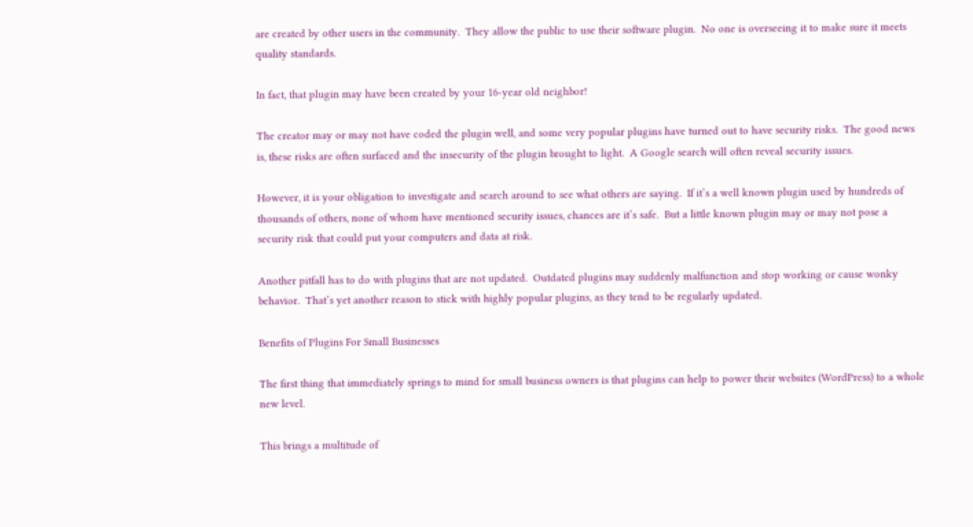are created by other users in the community.  They allow the public to use their software plugin.  No one is overseeing it to make sure it meets quality standards.

In fact, that plugin may have been created by your 16-year old neighbor!

The creator may or may not have coded the plugin well, and some very popular plugins have turned out to have security risks.  The good news is, these risks are often surfaced and the insecurity of the plugin brought to light.  A Google search will often reveal security issues.

However, it is your obligation to investigate and search around to see what others are saying.  If it’s a well known plugin used by hundreds of thousands of others, none of whom have mentioned security issues, chances are it’s safe.  But a little known plugin may or may not pose a security risk that could put your computers and data at risk.

Another pitfall has to do with plugins that are not updated.  Outdated plugins may suddenly malfunction and stop working or cause wonky behavior.  That’s yet another reason to stick with highly popular plugins, as they tend to be regularly updated.

Benefits of Plugins For Small Businesses

The first thing that immediately springs to mind for small business owners is that plugins can help to power their websites (WordPress) to a whole new level.

This brings a multitude of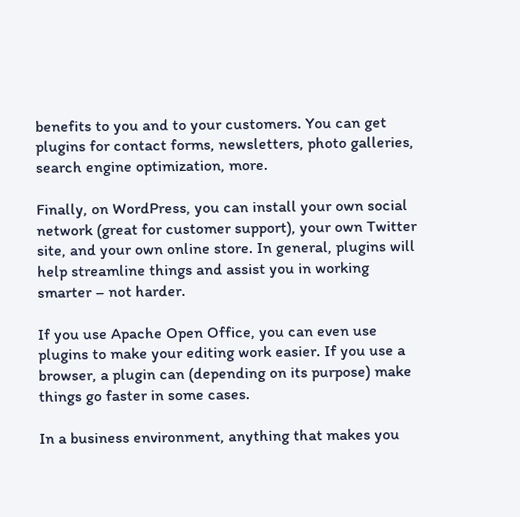benefits to you and to your customers. You can get plugins for contact forms, newsletters, photo galleries, search engine optimization, more.

Finally, on WordPress, you can install your own social network (great for customer support), your own Twitter site, and your own online store. In general, plugins will help streamline things and assist you in working smarter – not harder.

If you use Apache Open Office, you can even use plugins to make your editing work easier. If you use a browser, a plugin can (depending on its purpose) make things go faster in some cases.

In a business environment, anything that makes you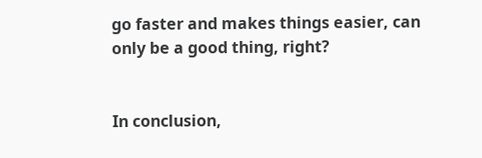go faster and makes things easier, can only be a good thing, right?


In conclusion,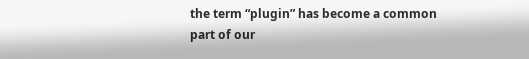the term “plugin” has become a common part of our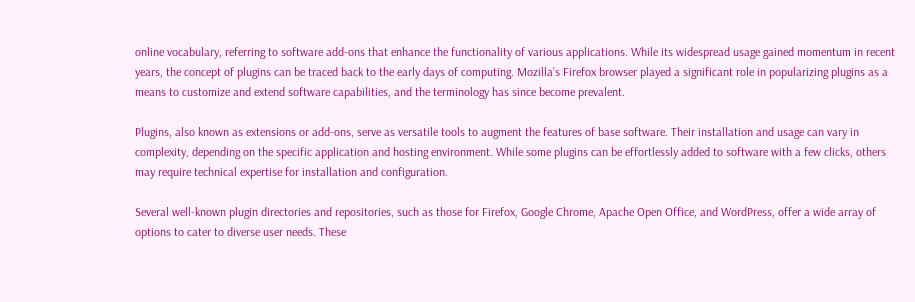online vocabulary, referring to software add-ons that enhance the functionality of various applications. While its widespread usage gained momentum in recent years, the concept of plugins can be traced back to the early days of computing. Mozilla’s Firefox browser played a significant role in popularizing plugins as a means to customize and extend software capabilities, and the terminology has since become prevalent.

Plugins, also known as extensions or add-ons, serve as versatile tools to augment the features of base software. Their installation and usage can vary in complexity, depending on the specific application and hosting environment. While some plugins can be effortlessly added to software with a few clicks, others may require technical expertise for installation and configuration.

Several well-known plugin directories and repositories, such as those for Firefox, Google Chrome, Apache Open Office, and WordPress, offer a wide array of options to cater to diverse user needs. These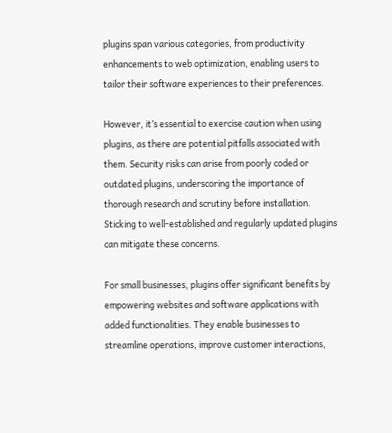plugins span various categories, from productivity enhancements to web optimization, enabling users to tailor their software experiences to their preferences.

However, it’s essential to exercise caution when using plugins, as there are potential pitfalls associated with them. Security risks can arise from poorly coded or outdated plugins, underscoring the importance of thorough research and scrutiny before installation. Sticking to well-established and regularly updated plugins can mitigate these concerns.

For small businesses, plugins offer significant benefits by empowering websites and software applications with added functionalities. They enable businesses to streamline operations, improve customer interactions,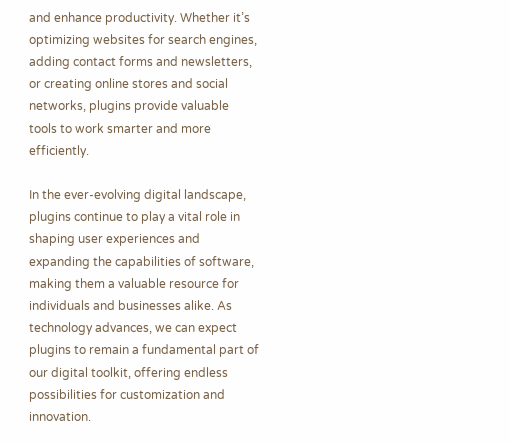and enhance productivity. Whether it’s optimizing websites for search engines, adding contact forms and newsletters, or creating online stores and social networks, plugins provide valuable tools to work smarter and more efficiently.

In the ever-evolving digital landscape, plugins continue to play a vital role in shaping user experiences and expanding the capabilities of software, making them a valuable resource for individuals and businesses alike. As technology advances, we can expect plugins to remain a fundamental part of our digital toolkit, offering endless possibilities for customization and innovation.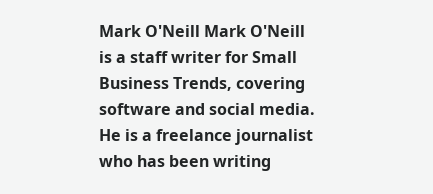Mark O'Neill Mark O'Neill is a staff writer for Small Business Trends, covering software and social media. He is a freelance journalist who has been writing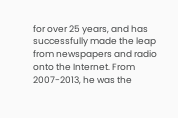for over 25 years, and has successfully made the leap from newspapers and radio onto the Internet. From 2007-2013, he was the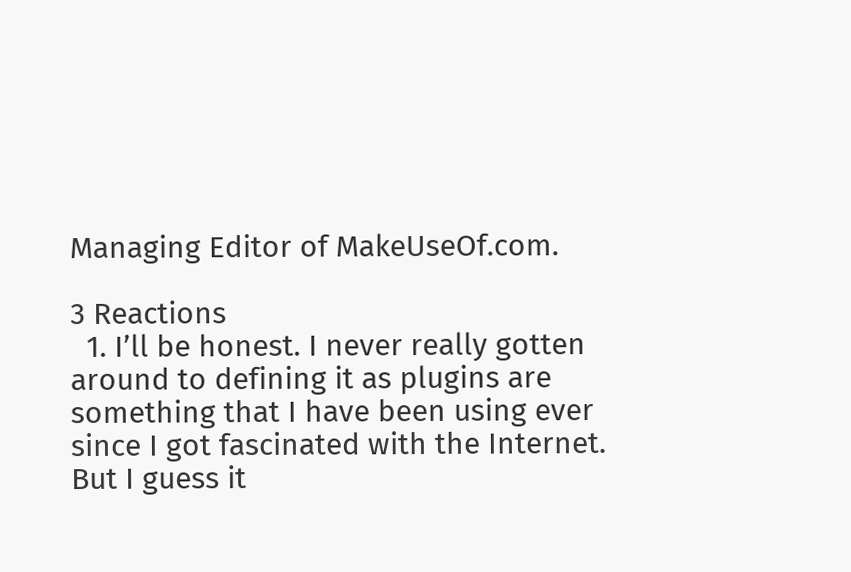Managing Editor of MakeUseOf.com.

3 Reactions
  1. I’ll be honest. I never really gotten around to defining it as plugins are something that I have been using ever since I got fascinated with the Internet. But I guess it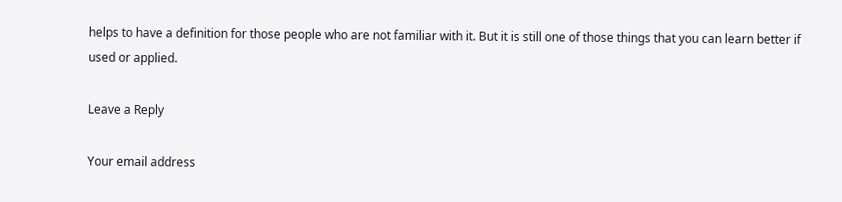helps to have a definition for those people who are not familiar with it. But it is still one of those things that you can learn better if used or applied.

Leave a Reply

Your email address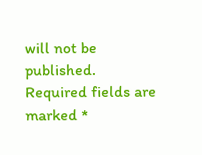will not be published. Required fields are marked *